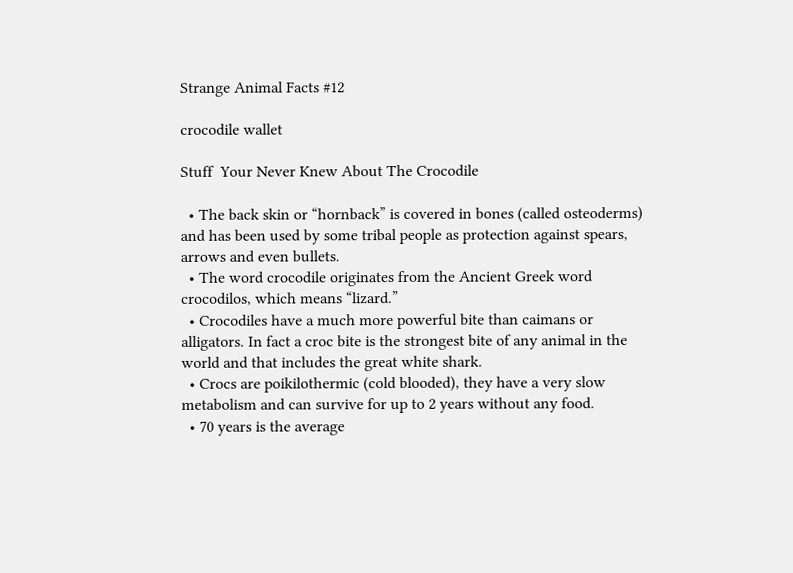Strange Animal Facts #12

crocodile wallet

Stuff  Your Never Knew About The Crocodile

  • The back skin or “hornback” is covered in bones (called osteoderms) and has been used by some tribal people as protection against spears, arrows and even bullets.
  • The word crocodile originates from the Ancient Greek word crocodilos, which means “lizard.”
  • Crocodiles have a much more powerful bite than caimans or alligators. In fact a croc bite is the strongest bite of any animal in the world and that includes the great white shark.
  • Crocs are poikilothermic (cold blooded), they have a very slow metabolism and can survive for up to 2 years without any food.
  • 70 years is the average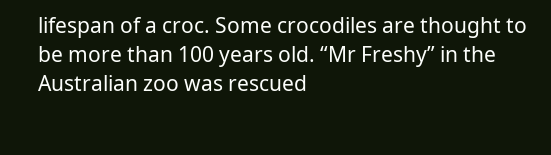lifespan of a croc. Some crocodiles are thought to be more than 100 years old. “Mr Freshy” in the Australian zoo was rescued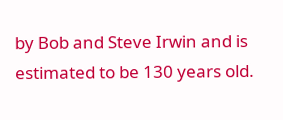by Bob and Steve Irwin and is estimated to be 130 years old.